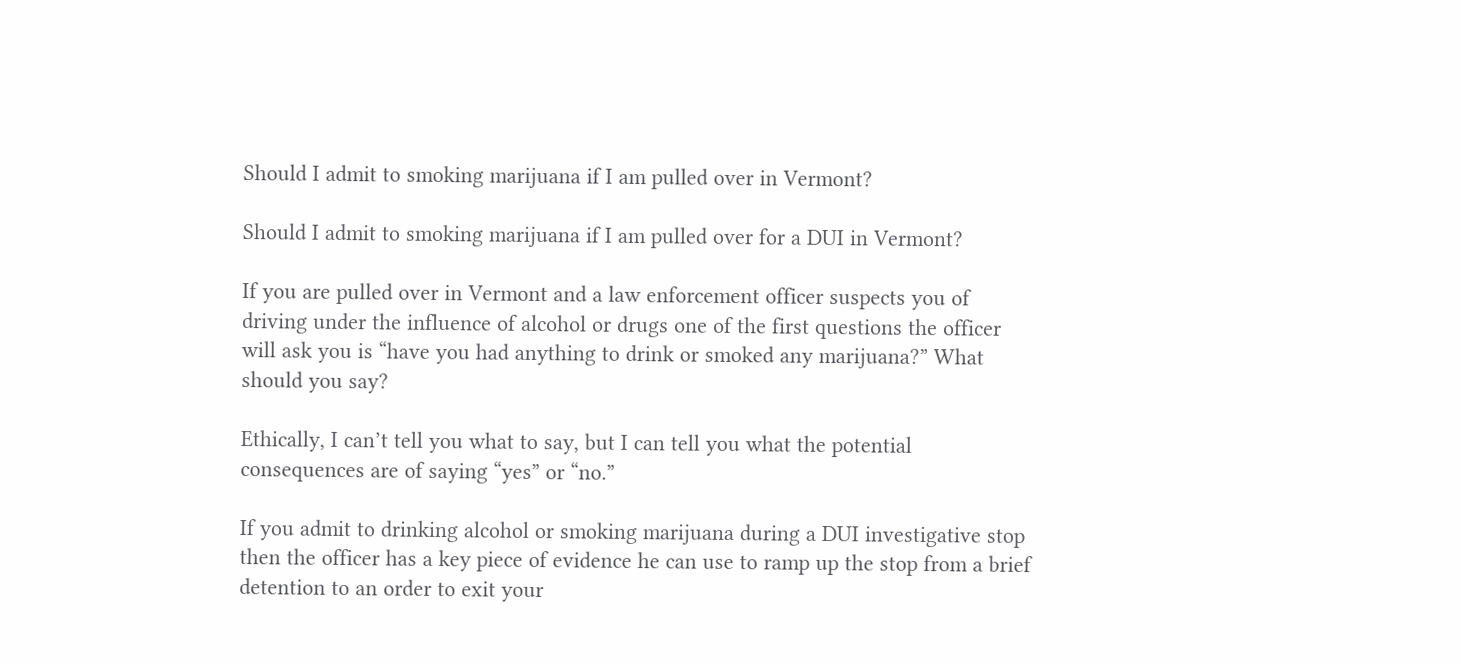Should I admit to smoking marijuana if I am pulled over in Vermont?

Should I admit to smoking marijuana if I am pulled over for a DUI in Vermont?

If you are pulled over in Vermont and a law enforcement officer suspects you of driving under the influence of alcohol or drugs one of the first questions the officer will ask you is “have you had anything to drink or smoked any marijuana?” What should you say?

Ethically, I can’t tell you what to say, but I can tell you what the potential consequences are of saying “yes” or “no.”

If you admit to drinking alcohol or smoking marijuana during a DUI investigative stop then the officer has a key piece of evidence he can use to ramp up the stop from a brief detention to an order to exit your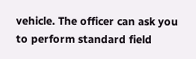vehicle. The officer can ask you to perform standard field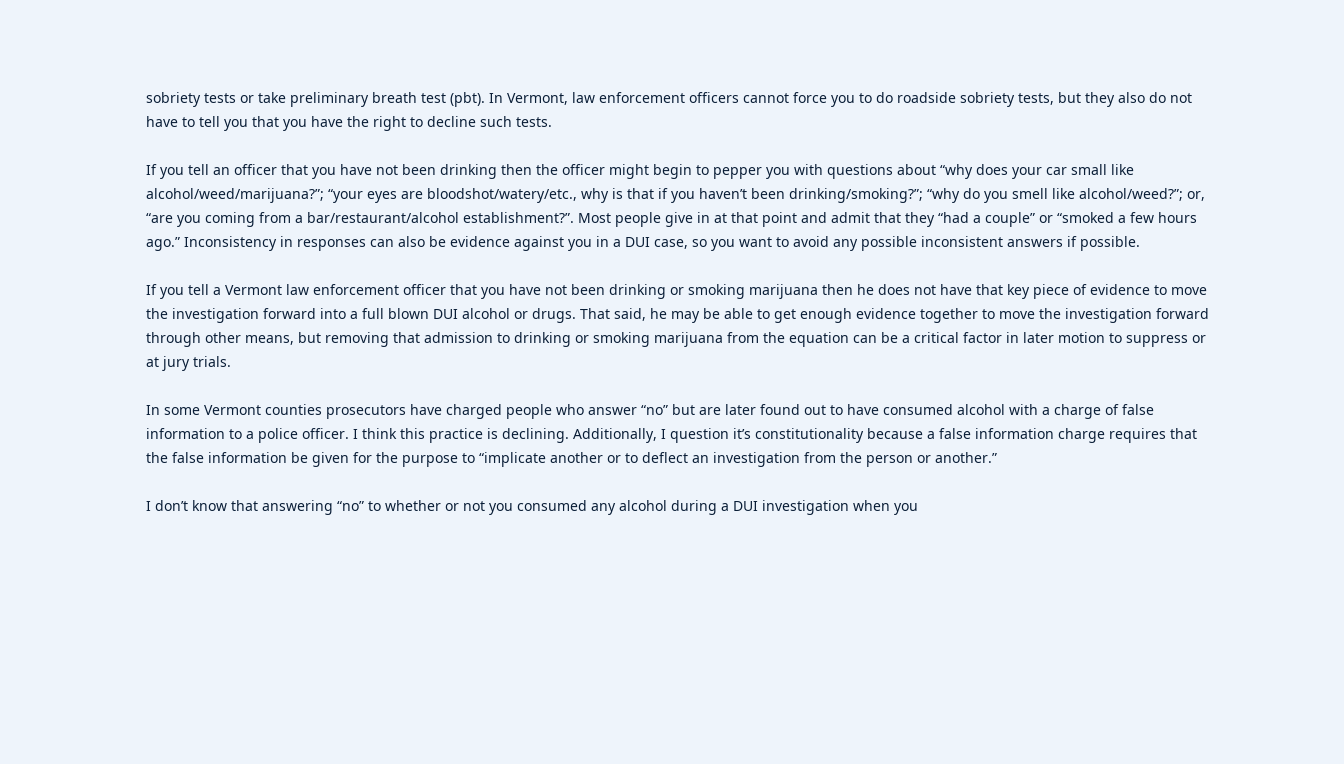sobriety tests or take preliminary breath test (pbt). In Vermont, law enforcement officers cannot force you to do roadside sobriety tests, but they also do not have to tell you that you have the right to decline such tests.

If you tell an officer that you have not been drinking then the officer might begin to pepper you with questions about “why does your car small like alcohol/weed/marijuana?”; “your eyes are bloodshot/watery/etc., why is that if you haven’t been drinking/smoking?”; “why do you smell like alcohol/weed?”; or, “are you coming from a bar/restaurant/alcohol establishment?”. Most people give in at that point and admit that they “had a couple” or “smoked a few hours ago.” Inconsistency in responses can also be evidence against you in a DUI case, so you want to avoid any possible inconsistent answers if possible.

If you tell a Vermont law enforcement officer that you have not been drinking or smoking marijuana then he does not have that key piece of evidence to move the investigation forward into a full blown DUI alcohol or drugs. That said, he may be able to get enough evidence together to move the investigation forward through other means, but removing that admission to drinking or smoking marijuana from the equation can be a critical factor in later motion to suppress or at jury trials.

In some Vermont counties prosecutors have charged people who answer “no” but are later found out to have consumed alcohol with a charge of false information to a police officer. I think this practice is declining. Additionally, I question it’s constitutionality because a false information charge requires that the false information be given for the purpose to “implicate another or to deflect an investigation from the person or another.”

I don’t know that answering “no” to whether or not you consumed any alcohol during a DUI investigation when you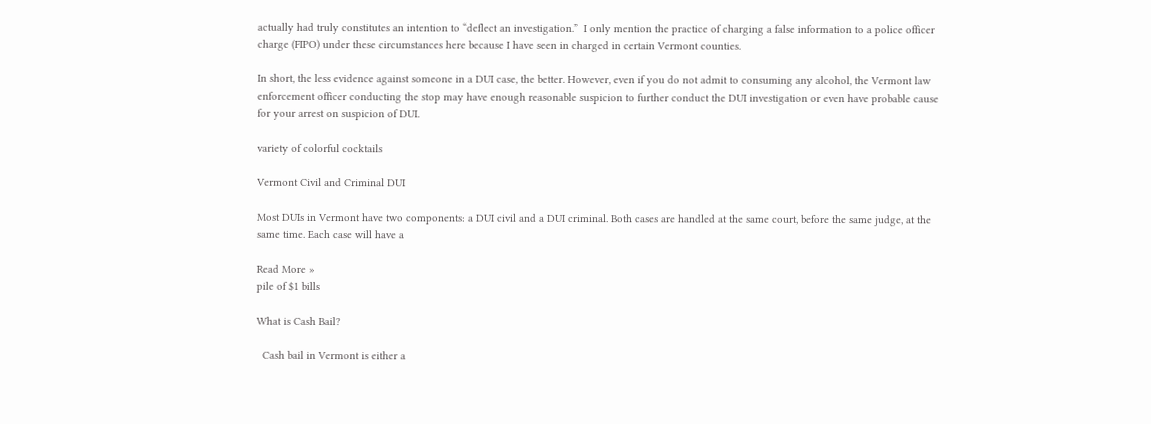actually had truly constitutes an intention to “deflect an investigation.”  I only mention the practice of charging a false information to a police officer charge (FIPO) under these circumstances here because I have seen in charged in certain Vermont counties.

In short, the less evidence against someone in a DUI case, the better. However, even if you do not admit to consuming any alcohol, the Vermont law enforcement officer conducting the stop may have enough reasonable suspicion to further conduct the DUI investigation or even have probable cause for your arrest on suspicion of DUI.

variety of colorful cocktails

Vermont Civil and Criminal DUI

Most DUIs in Vermont have two components: a DUI civil and a DUI criminal. Both cases are handled at the same court, before the same judge, at the same time. Each case will have a

Read More »
pile of $1 bills

What is Cash Bail?

  Cash bail in Vermont is either a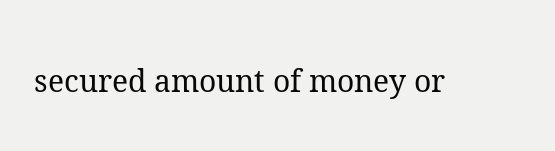secured amount of money or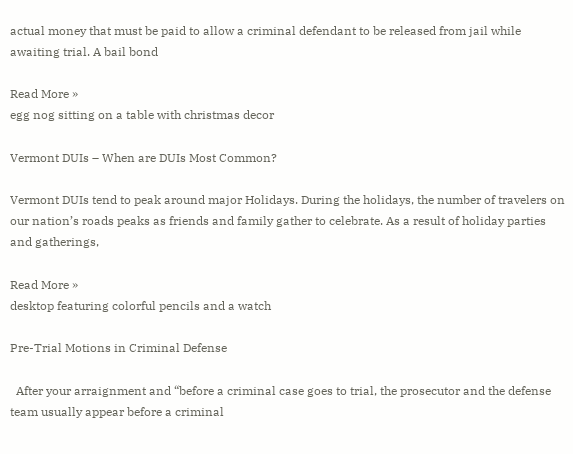actual money that must be paid to allow a criminal defendant to be released from jail while awaiting trial. A bail bond

Read More »
egg nog sitting on a table with christmas decor

Vermont DUIs – When are DUIs Most Common?

Vermont DUIs tend to peak around major Holidays. During the holidays, the number of travelers on our nation’s roads peaks as friends and family gather to celebrate. As a result of holiday parties and gatherings,

Read More »
desktop featuring colorful pencils and a watch

Pre-Trial Motions in Criminal Defense

  After your arraignment and “before a criminal case goes to trial, the prosecutor and the defense team usually appear before a criminal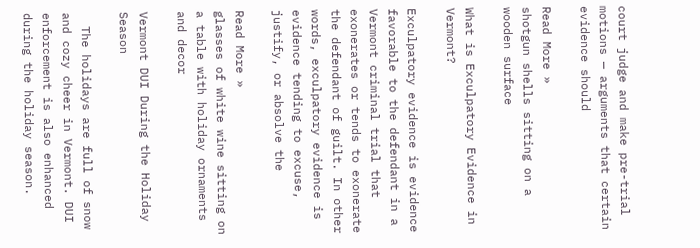court judge and make pre-trial motions — arguments that certain evidence should

Read More »
shotgun shells sitting on a wooden surface

What is Exculpatory Evidence in Vermont?

Exculpatory evidence is evidence favorable to the defendant in a Vermont criminal trial that exonerates or tends to exonerate the defendant of guilt. In other words, exculpatory evidence is evidence tending to excuse, justify, or absolve the

Read More »
glasses of white wine sitting on a table with holiday ornaments and decor

Vermont DUI During the Holiday Season

  The holidays are full of snow and cozy cheer in Vermont. DUI enforcement is also enhanced during the holiday season.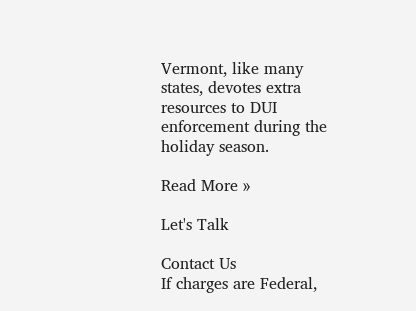Vermont, like many states, devotes extra resources to DUI enforcement during the holiday season.

Read More »

Let's Talk

Contact Us
If charges are Federal,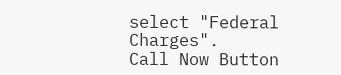select "Federal Charges".
Call Now Button